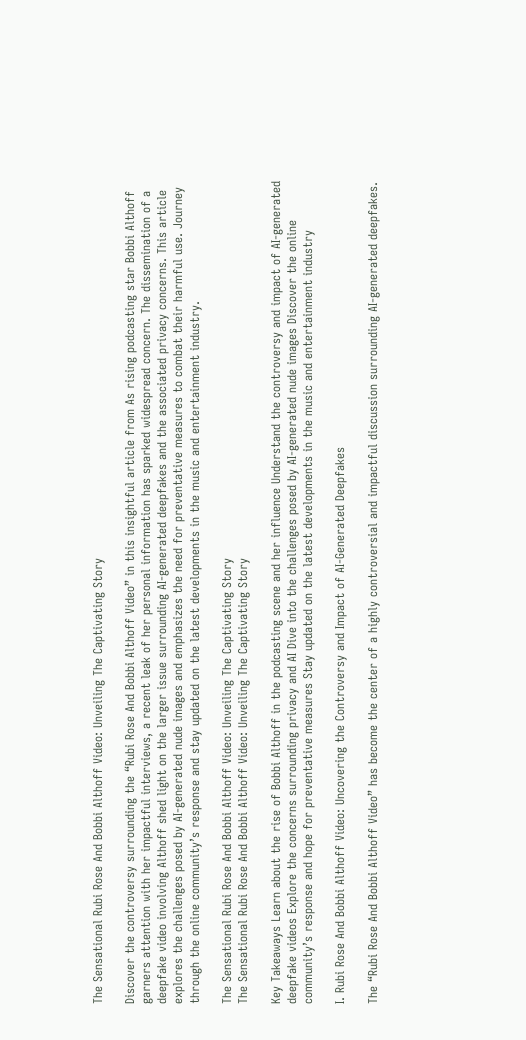The Sensational Rubi Rose And Bobbi Althoff Video: Unveiling The Captivating Story

Discover the controversy surrounding the “Rubi Rose And Bobbi Althoff Video” in this insightful article from As rising podcasting star Bobbi Althoff garners attention with her impactful interviews, a recent leak of her personal information has sparked widespread concern. The dissemination of a deepfake video involving Althoff shed light on the larger issue surrounding AI-generated deepfakes and the associated privacy concerns. This article explores the challenges posed by AI-generated nude images and emphasizes the need for preventative measures to combat their harmful use. Journey through the online community’s response and stay updated on the latest developments in the music and entertainment industry.

The Sensational Rubi Rose And Bobbi Althoff Video: Unveiling The Captivating Story
The Sensational Rubi Rose And Bobbi Althoff Video: Unveiling The Captivating Story

Key Takeaways Learn about the rise of Bobbi Althoff in the podcasting scene and her influence Understand the controversy and impact of AI-generated deepfake videos Explore the concerns surrounding privacy and AI Dive into the challenges posed by AI-generated nude images Discover the online community’s response and hope for preventative measures Stay updated on the latest developments in the music and entertainment industry

I. Rubi Rose And Bobbi Althoff Video: Uncovering the Controversy and Impact of AI-Generated Deepfakes

The “Rubi Rose And Bobbi Althoff Video” has become the center of a highly controversial and impactful discussion surrounding AI-generated deepfakes.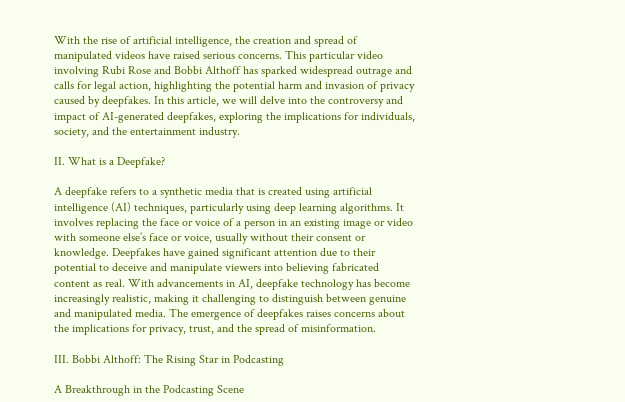With the rise of artificial intelligence, the creation and spread of manipulated videos have raised serious concerns. This particular video involving Rubi Rose and Bobbi Althoff has sparked widespread outrage and calls for legal action, highlighting the potential harm and invasion of privacy caused by deepfakes. In this article, we will delve into the controversy and impact of AI-generated deepfakes, exploring the implications for individuals, society, and the entertainment industry.

II. What is a Deepfake?

A deepfake refers to a synthetic media that is created using artificial intelligence (AI) techniques, particularly using deep learning algorithms. It involves replacing the face or voice of a person in an existing image or video with someone else’s face or voice, usually without their consent or knowledge. Deepfakes have gained significant attention due to their potential to deceive and manipulate viewers into believing fabricated content as real. With advancements in AI, deepfake technology has become increasingly realistic, making it challenging to distinguish between genuine and manipulated media. The emergence of deepfakes raises concerns about the implications for privacy, trust, and the spread of misinformation.

III. Bobbi Althoff: The Rising Star in Podcasting

A Breakthrough in the Podcasting Scene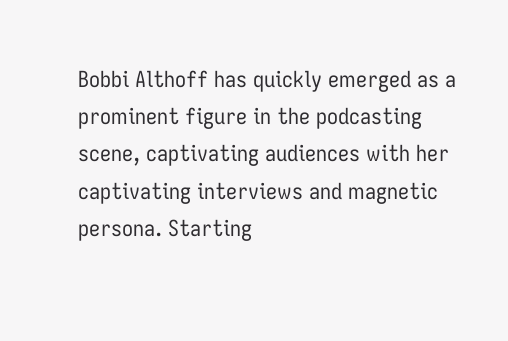Bobbi Althoff has quickly emerged as a prominent figure in the podcasting scene, captivating audiences with her captivating interviews and magnetic persona. Starting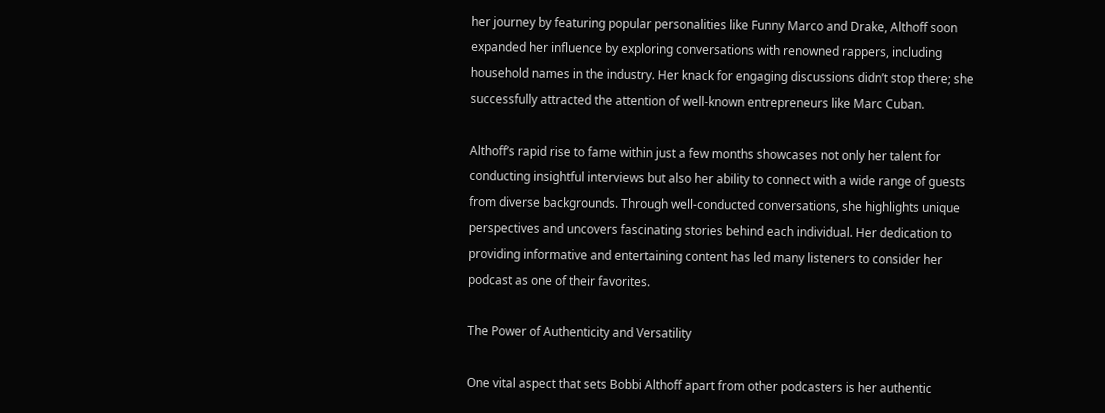her journey by featuring popular personalities like Funny Marco and Drake, Althoff soon expanded her influence by exploring conversations with renowned rappers, including household names in the industry. Her knack for engaging discussions didn’t stop there; she successfully attracted the attention of well-known entrepreneurs like Marc Cuban.

Althoff’s rapid rise to fame within just a few months showcases not only her talent for conducting insightful interviews but also her ability to connect with a wide range of guests from diverse backgrounds. Through well-conducted conversations, she highlights unique perspectives and uncovers fascinating stories behind each individual. Her dedication to providing informative and entertaining content has led many listeners to consider her podcast as one of their favorites.

The Power of Authenticity and Versatility

One vital aspect that sets Bobbi Althoff apart from other podcasters is her authentic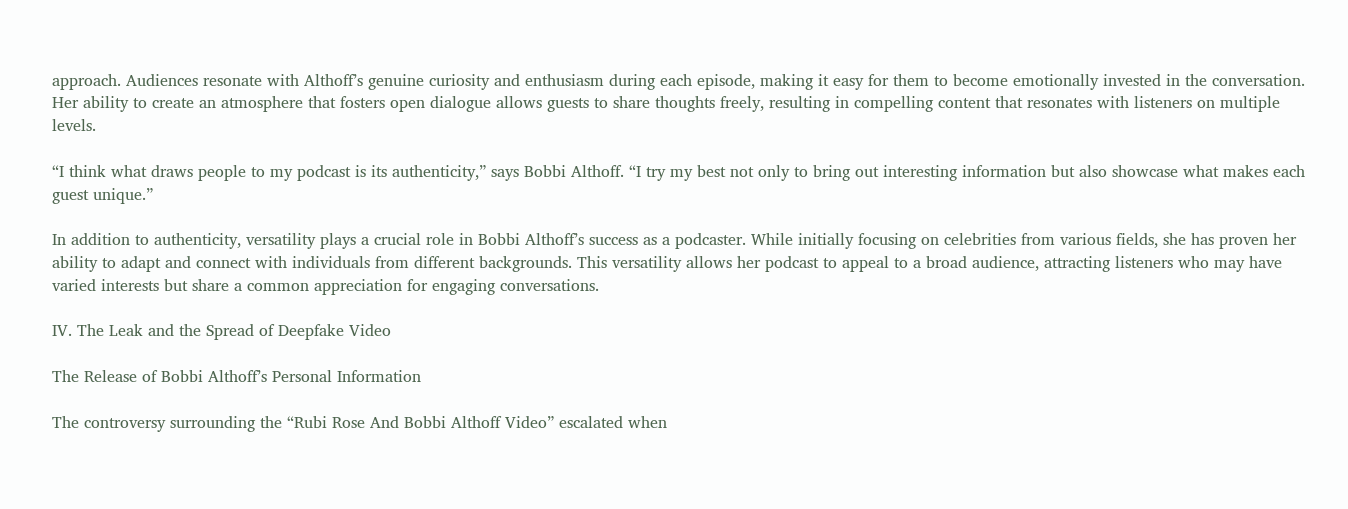approach. Audiences resonate with Althoff’s genuine curiosity and enthusiasm during each episode, making it easy for them to become emotionally invested in the conversation. Her ability to create an atmosphere that fosters open dialogue allows guests to share thoughts freely, resulting in compelling content that resonates with listeners on multiple levels.

“I think what draws people to my podcast is its authenticity,” says Bobbi Althoff. “I try my best not only to bring out interesting information but also showcase what makes each guest unique.”

In addition to authenticity, versatility plays a crucial role in Bobbi Althoff’s success as a podcaster. While initially focusing on celebrities from various fields, she has proven her ability to adapt and connect with individuals from different backgrounds. This versatility allows her podcast to appeal to a broad audience, attracting listeners who may have varied interests but share a common appreciation for engaging conversations.

IV. The Leak and the Spread of Deepfake Video

The Release of Bobbi Althoff’s Personal Information

The controversy surrounding the “Rubi Rose And Bobbi Althoff Video” escalated when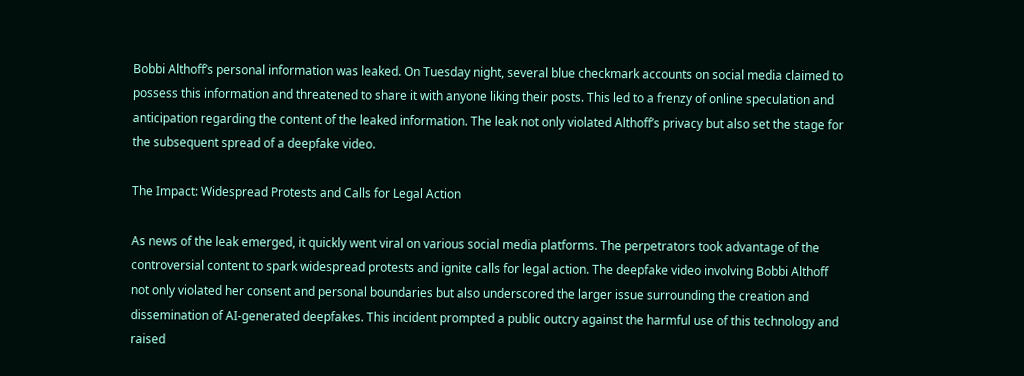Bobbi Althoff’s personal information was leaked. On Tuesday night, several blue checkmark accounts on social media claimed to possess this information and threatened to share it with anyone liking their posts. This led to a frenzy of online speculation and anticipation regarding the content of the leaked information. The leak not only violated Althoff’s privacy but also set the stage for the subsequent spread of a deepfake video.

The Impact: Widespread Protests and Calls for Legal Action

As news of the leak emerged, it quickly went viral on various social media platforms. The perpetrators took advantage of the controversial content to spark widespread protests and ignite calls for legal action. The deepfake video involving Bobbi Althoff not only violated her consent and personal boundaries but also underscored the larger issue surrounding the creation and dissemination of AI-generated deepfakes. This incident prompted a public outcry against the harmful use of this technology and raised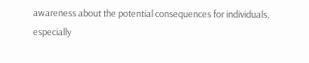awareness about the potential consequences for individuals, especially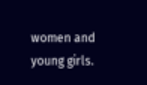women and young girls.